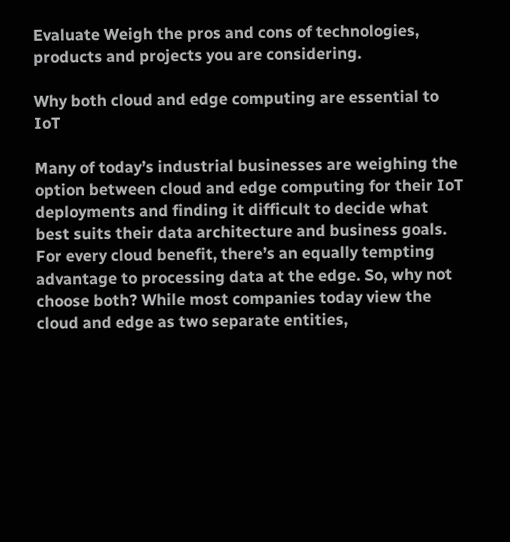Evaluate Weigh the pros and cons of technologies, products and projects you are considering.

Why both cloud and edge computing are essential to IoT

Many of today’s industrial businesses are weighing the option between cloud and edge computing for their IoT deployments and finding it difficult to decide what best suits their data architecture and business goals. For every cloud benefit, there’s an equally tempting advantage to processing data at the edge. So, why not choose both? While most companies today view the cloud and edge as two separate entities,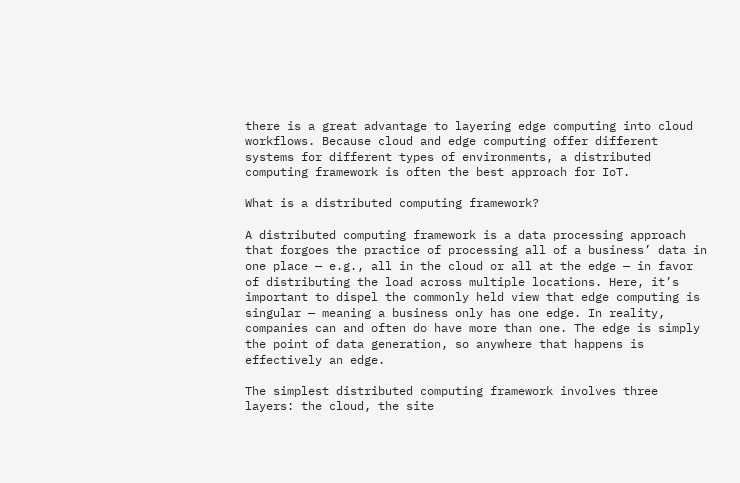there is a great advantage to layering edge computing into cloud workflows. Because cloud and edge computing offer different systems for different types of environments, a distributed computing framework is often the best approach for IoT.

What is a distributed computing framework?

A distributed computing framework is a data processing approach that forgoes the practice of processing all of a business’ data in one place — e.g., all in the cloud or all at the edge — in favor of distributing the load across multiple locations. Here, it’s important to dispel the commonly held view that edge computing is singular — meaning a business only has one edge. In reality, companies can and often do have more than one. The edge is simply the point of data generation, so anywhere that happens is effectively an edge.

The simplest distributed computing framework involves three layers: the cloud, the site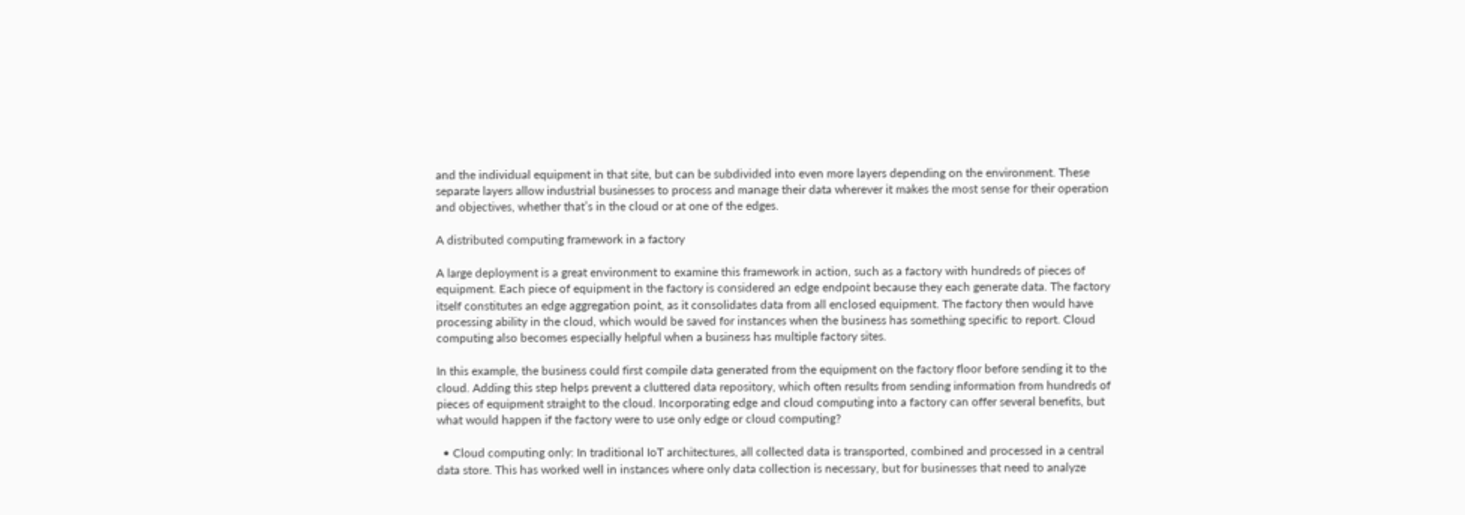and the individual equipment in that site, but can be subdivided into even more layers depending on the environment. These separate layers allow industrial businesses to process and manage their data wherever it makes the most sense for their operation and objectives, whether that’s in the cloud or at one of the edges.

A distributed computing framework in a factory

A large deployment is a great environment to examine this framework in action, such as a factory with hundreds of pieces of equipment. Each piece of equipment in the factory is considered an edge endpoint because they each generate data. The factory itself constitutes an edge aggregation point, as it consolidates data from all enclosed equipment. The factory then would have processing ability in the cloud, which would be saved for instances when the business has something specific to report. Cloud computing also becomes especially helpful when a business has multiple factory sites.

In this example, the business could first compile data generated from the equipment on the factory floor before sending it to the cloud. Adding this step helps prevent a cluttered data repository, which often results from sending information from hundreds of pieces of equipment straight to the cloud. Incorporating edge and cloud computing into a factory can offer several benefits, but what would happen if the factory were to use only edge or cloud computing?

  • Cloud computing only: In traditional IoT architectures, all collected data is transported, combined and processed in a central data store. This has worked well in instances where only data collection is necessary, but for businesses that need to analyze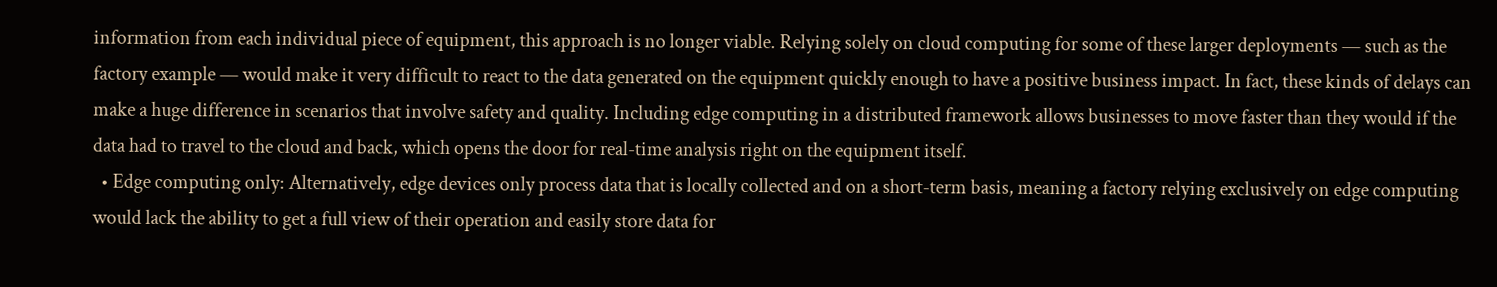information from each individual piece of equipment, this approach is no longer viable. Relying solely on cloud computing for some of these larger deployments — such as the factory example — would make it very difficult to react to the data generated on the equipment quickly enough to have a positive business impact. In fact, these kinds of delays can make a huge difference in scenarios that involve safety and quality. Including edge computing in a distributed framework allows businesses to move faster than they would if the data had to travel to the cloud and back, which opens the door for real-time analysis right on the equipment itself.
  • Edge computing only: Alternatively, edge devices only process data that is locally collected and on a short-term basis, meaning a factory relying exclusively on edge computing would lack the ability to get a full view of their operation and easily store data for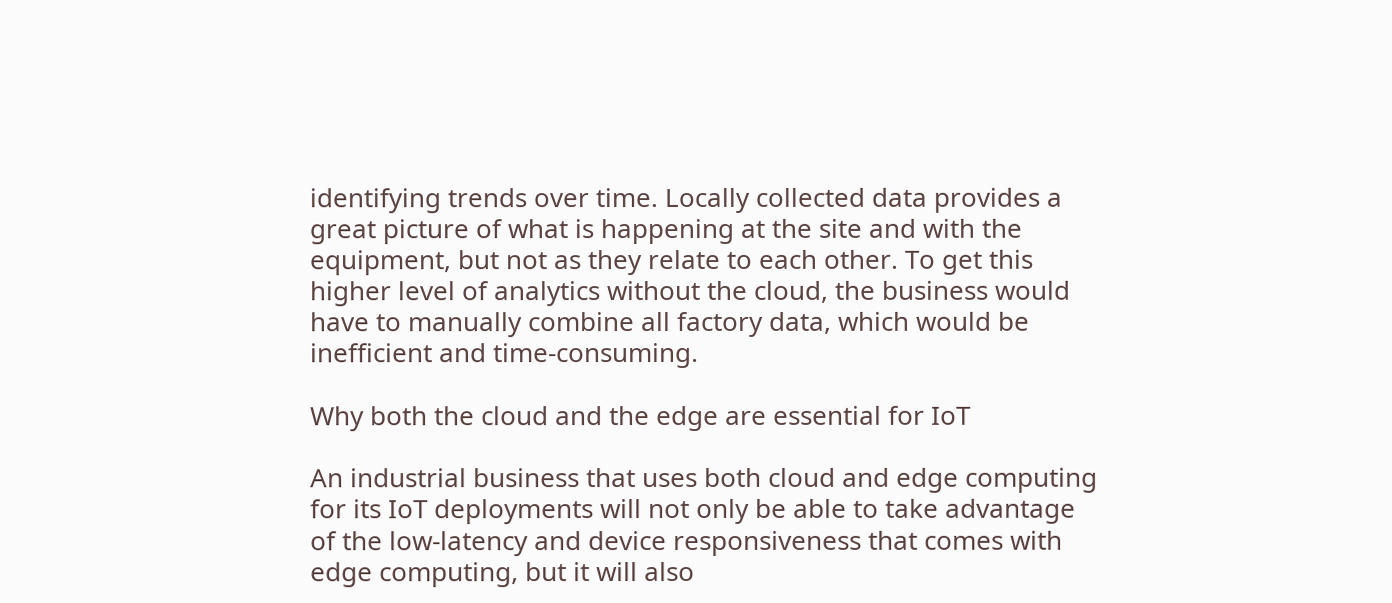identifying trends over time. Locally collected data provides a great picture of what is happening at the site and with the equipment, but not as they relate to each other. To get this higher level of analytics without the cloud, the business would have to manually combine all factory data, which would be inefficient and time-consuming.

Why both the cloud and the edge are essential for IoT

An industrial business that uses both cloud and edge computing for its IoT deployments will not only be able to take advantage of the low-latency and device responsiveness that comes with edge computing, but it will also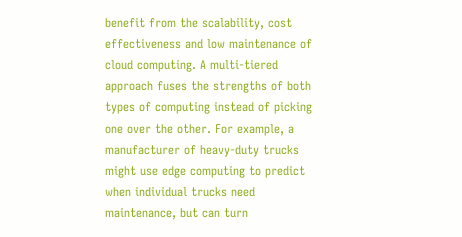benefit from the scalability, cost effectiveness and low maintenance of cloud computing. A multi-tiered approach fuses the strengths of both types of computing instead of picking one over the other. For example, a manufacturer of heavy-duty trucks might use edge computing to predict when individual trucks need maintenance, but can turn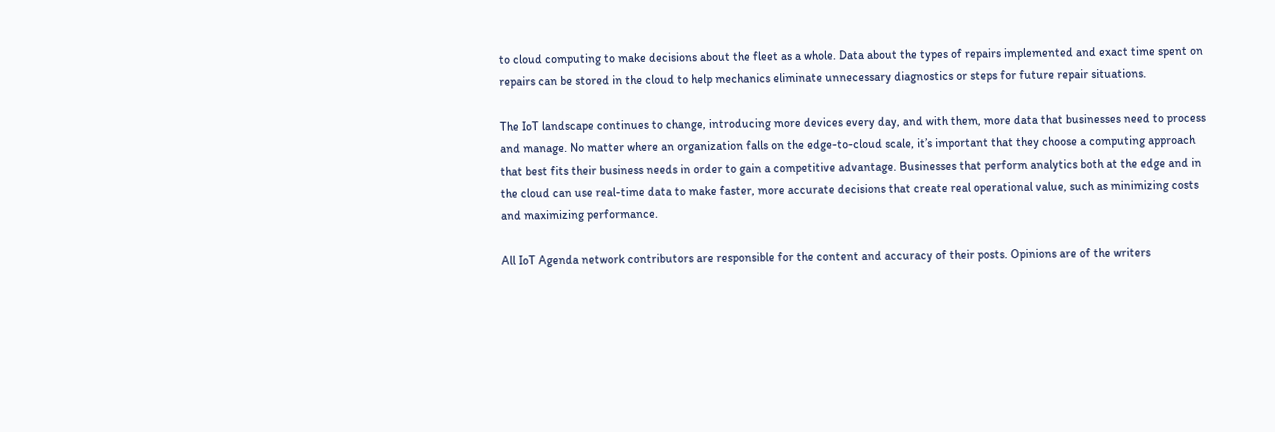to cloud computing to make decisions about the fleet as a whole. Data about the types of repairs implemented and exact time spent on repairs can be stored in the cloud to help mechanics eliminate unnecessary diagnostics or steps for future repair situations.

The IoT landscape continues to change, introducing more devices every day, and with them, more data that businesses need to process and manage. No matter where an organization falls on the edge-to-cloud scale, it’s important that they choose a computing approach that best fits their business needs in order to gain a competitive advantage. Businesses that perform analytics both at the edge and in the cloud can use real-time data to make faster, more accurate decisions that create real operational value, such as minimizing costs and maximizing performance.

All IoT Agenda network contributors are responsible for the content and accuracy of their posts. Opinions are of the writers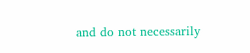and do not necessarily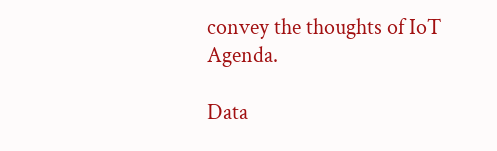convey the thoughts of IoT Agenda.

Data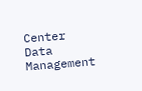Center
Data Management